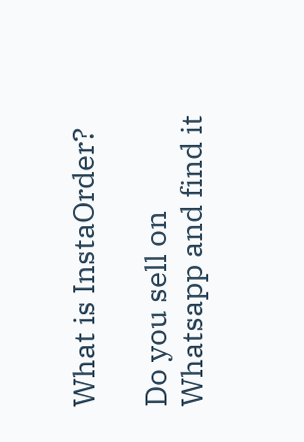What is InstaOrder?

Do you sell on Whatsapp and find it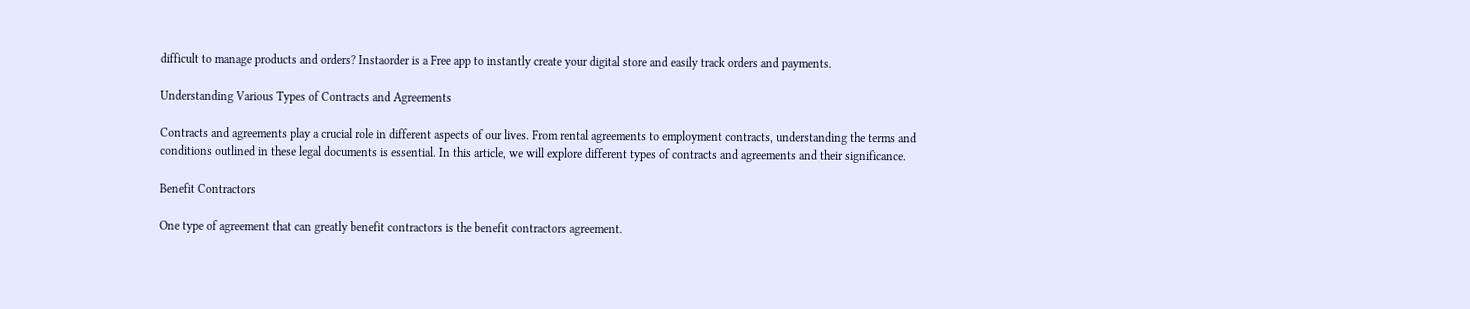difficult to manage products and orders? Instaorder is a Free app to instantly create your digital store and easily track orders and payments.

Understanding Various Types of Contracts and Agreements

Contracts and agreements play a crucial role in different aspects of our lives. From rental agreements to employment contracts, understanding the terms and conditions outlined in these legal documents is essential. In this article, we will explore different types of contracts and agreements and their significance.

Benefit Contractors

One type of agreement that can greatly benefit contractors is the benefit contractors agreement.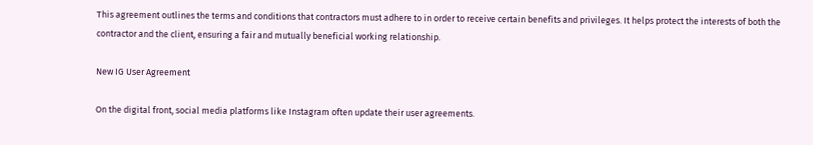This agreement outlines the terms and conditions that contractors must adhere to in order to receive certain benefits and privileges. It helps protect the interests of both the contractor and the client, ensuring a fair and mutually beneficial working relationship.

New IG User Agreement

On the digital front, social media platforms like Instagram often update their user agreements.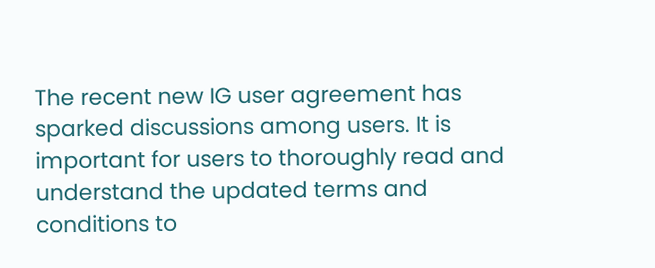The recent new IG user agreement has sparked discussions among users. It is important for users to thoroughly read and understand the updated terms and conditions to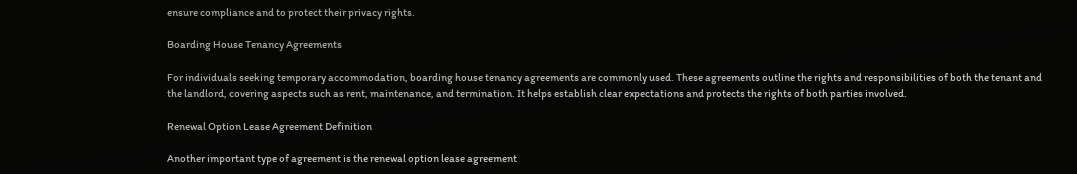ensure compliance and to protect their privacy rights.

Boarding House Tenancy Agreements

For individuals seeking temporary accommodation, boarding house tenancy agreements are commonly used. These agreements outline the rights and responsibilities of both the tenant and the landlord, covering aspects such as rent, maintenance, and termination. It helps establish clear expectations and protects the rights of both parties involved.

Renewal Option Lease Agreement Definition

Another important type of agreement is the renewal option lease agreement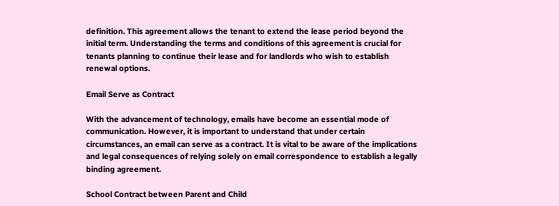definition. This agreement allows the tenant to extend the lease period beyond the initial term. Understanding the terms and conditions of this agreement is crucial for tenants planning to continue their lease and for landlords who wish to establish renewal options.

Email Serve as Contract

With the advancement of technology, emails have become an essential mode of communication. However, it is important to understand that under certain circumstances, an email can serve as a contract. It is vital to be aware of the implications and legal consequences of relying solely on email correspondence to establish a legally binding agreement.

School Contract between Parent and Child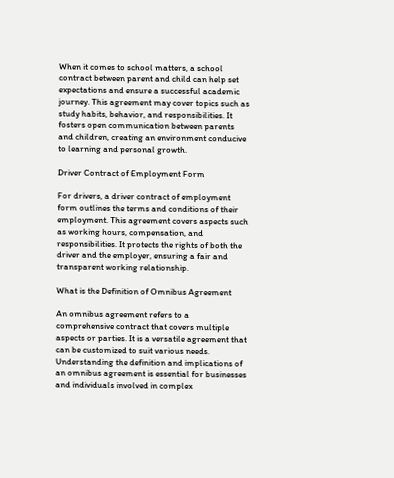When it comes to school matters, a school contract between parent and child can help set expectations and ensure a successful academic journey. This agreement may cover topics such as study habits, behavior, and responsibilities. It fosters open communication between parents and children, creating an environment conducive to learning and personal growth.

Driver Contract of Employment Form

For drivers, a driver contract of employment form outlines the terms and conditions of their employment. This agreement covers aspects such as working hours, compensation, and responsibilities. It protects the rights of both the driver and the employer, ensuring a fair and transparent working relationship.

What is the Definition of Omnibus Agreement

An omnibus agreement refers to a comprehensive contract that covers multiple aspects or parties. It is a versatile agreement that can be customized to suit various needs. Understanding the definition and implications of an omnibus agreement is essential for businesses and individuals involved in complex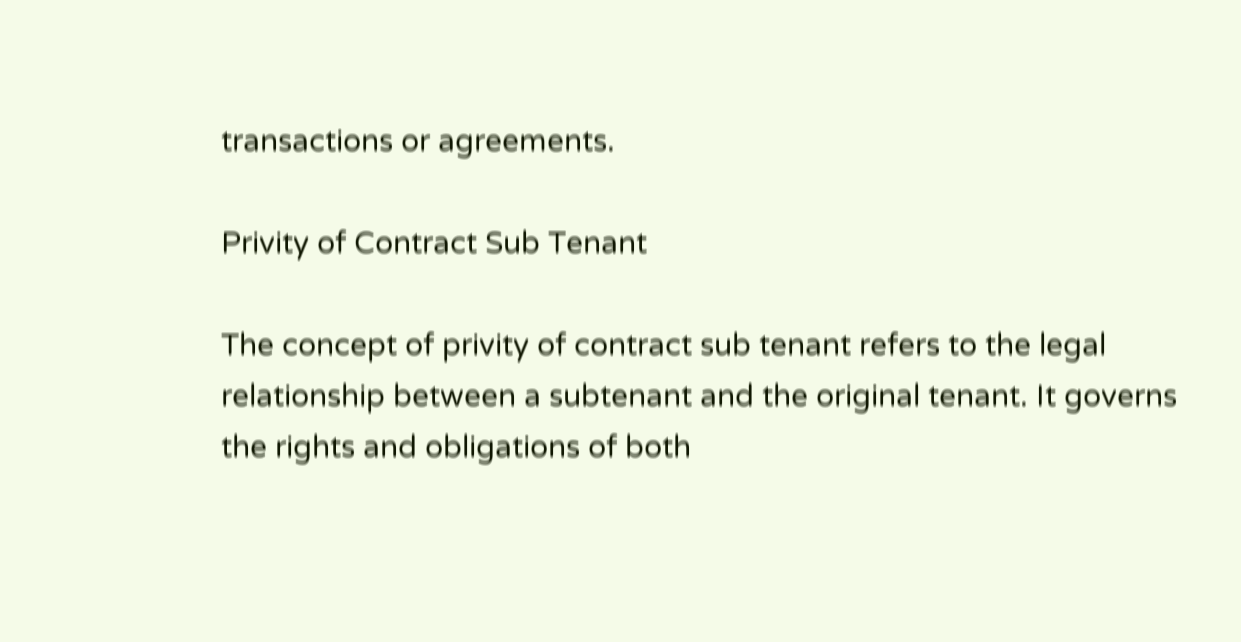transactions or agreements.

Privity of Contract Sub Tenant

The concept of privity of contract sub tenant refers to the legal relationship between a subtenant and the original tenant. It governs the rights and obligations of both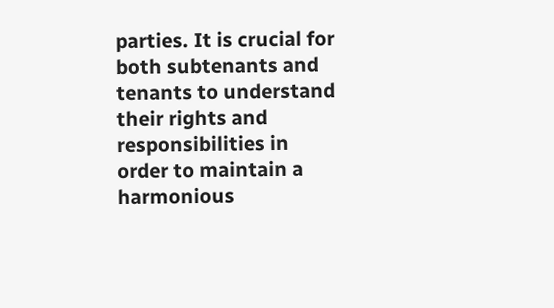parties. It is crucial for both subtenants and tenants to understand their rights and responsibilities in order to maintain a harmonious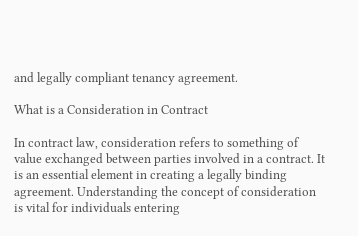and legally compliant tenancy agreement.

What is a Consideration in Contract

In contract law, consideration refers to something of value exchanged between parties involved in a contract. It is an essential element in creating a legally binding agreement. Understanding the concept of consideration is vital for individuals entering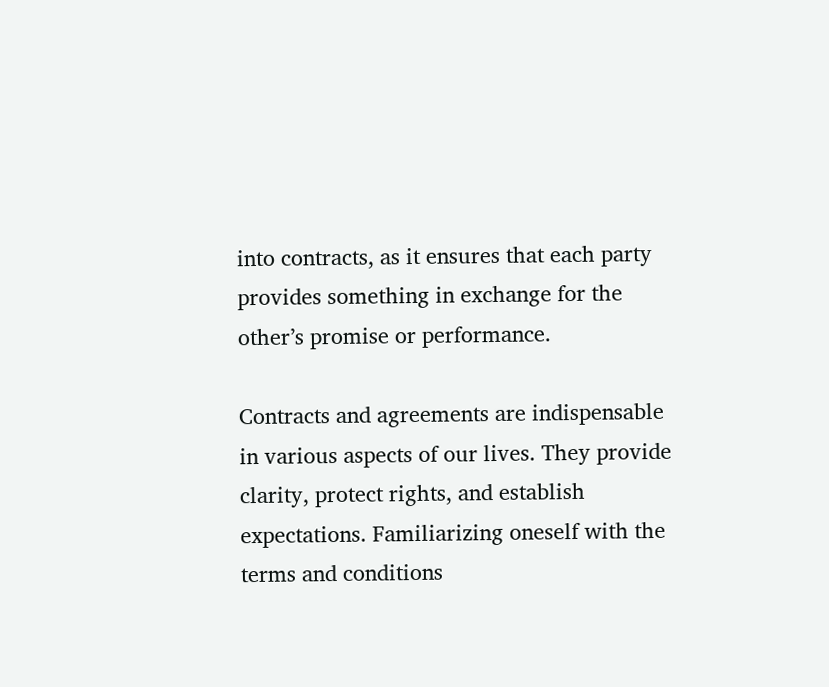into contracts, as it ensures that each party provides something in exchange for the other’s promise or performance.

Contracts and agreements are indispensable in various aspects of our lives. They provide clarity, protect rights, and establish expectations. Familiarizing oneself with the terms and conditions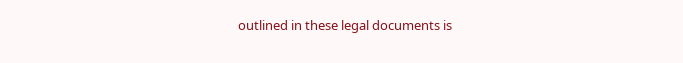outlined in these legal documents is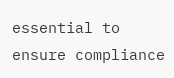essential to ensure compliance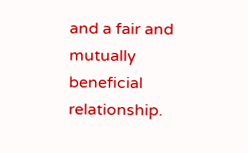and a fair and mutually beneficial relationship.